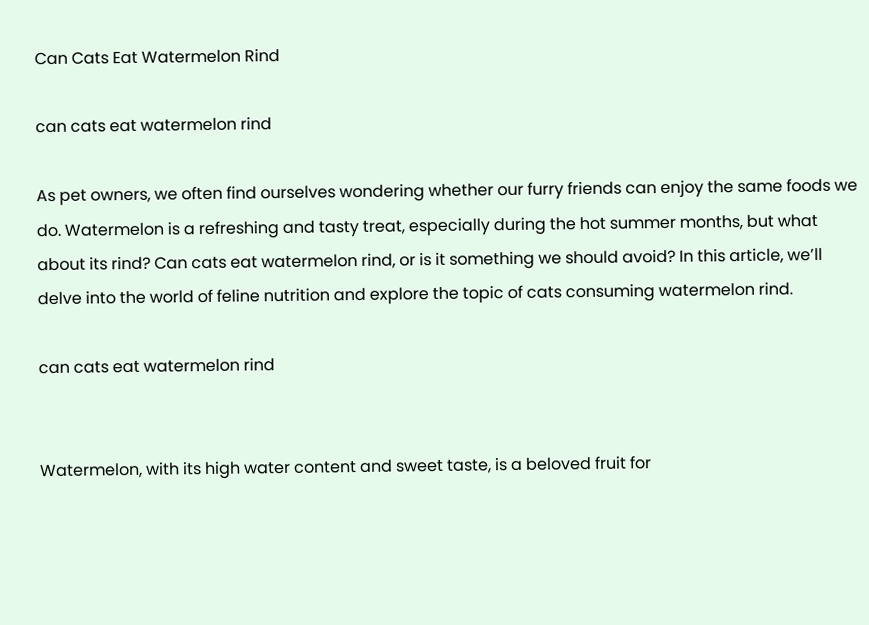Can Cats Eat Watermelon Rind

can cats eat watermelon rind

As pet owners, we often find ourselves wondering whether our furry friends can enjoy the same foods we do. Watermelon is a refreshing and tasty treat, especially during the hot summer months, but what about its rind? Can cats eat watermelon rind, or is it something we should avoid? In this article, we’ll delve into the world of feline nutrition and explore the topic of cats consuming watermelon rind.

can cats eat watermelon rind


Watermelon, with its high water content and sweet taste, is a beloved fruit for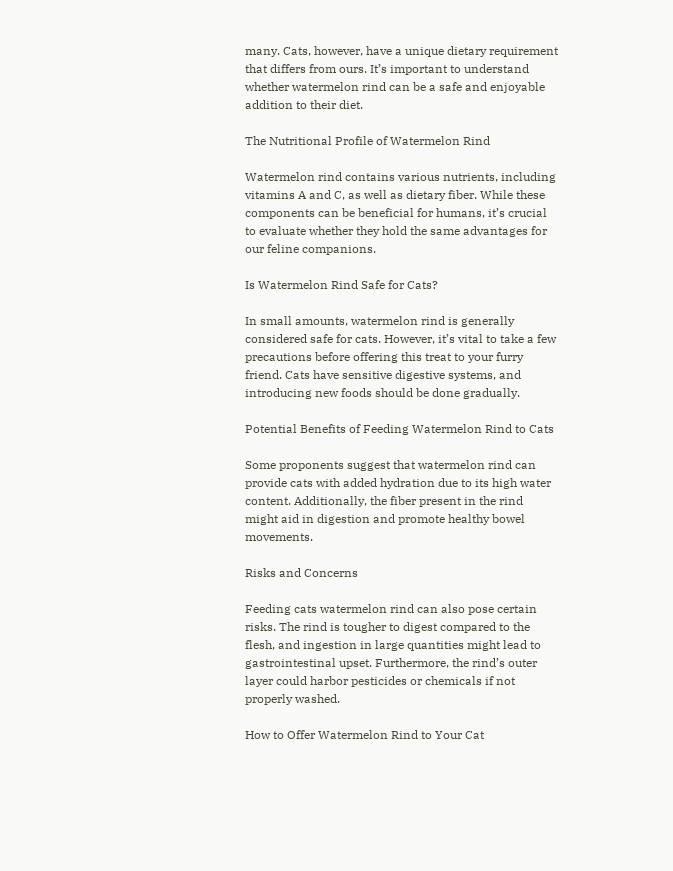many. Cats, however, have a unique dietary requirement that differs from ours. It’s important to understand whether watermelon rind can be a safe and enjoyable addition to their diet.

The Nutritional Profile of Watermelon Rind

Watermelon rind contains various nutrients, including vitamins A and C, as well as dietary fiber. While these components can be beneficial for humans, it’s crucial to evaluate whether they hold the same advantages for our feline companions.

Is Watermelon Rind Safe for Cats?

In small amounts, watermelon rind is generally considered safe for cats. However, it’s vital to take a few precautions before offering this treat to your furry friend. Cats have sensitive digestive systems, and introducing new foods should be done gradually.

Potential Benefits of Feeding Watermelon Rind to Cats

Some proponents suggest that watermelon rind can provide cats with added hydration due to its high water content. Additionally, the fiber present in the rind might aid in digestion and promote healthy bowel movements.

Risks and Concerns

Feeding cats watermelon rind can also pose certain risks. The rind is tougher to digest compared to the flesh, and ingestion in large quantities might lead to gastrointestinal upset. Furthermore, the rind’s outer layer could harbor pesticides or chemicals if not properly washed.

How to Offer Watermelon Rind to Your Cat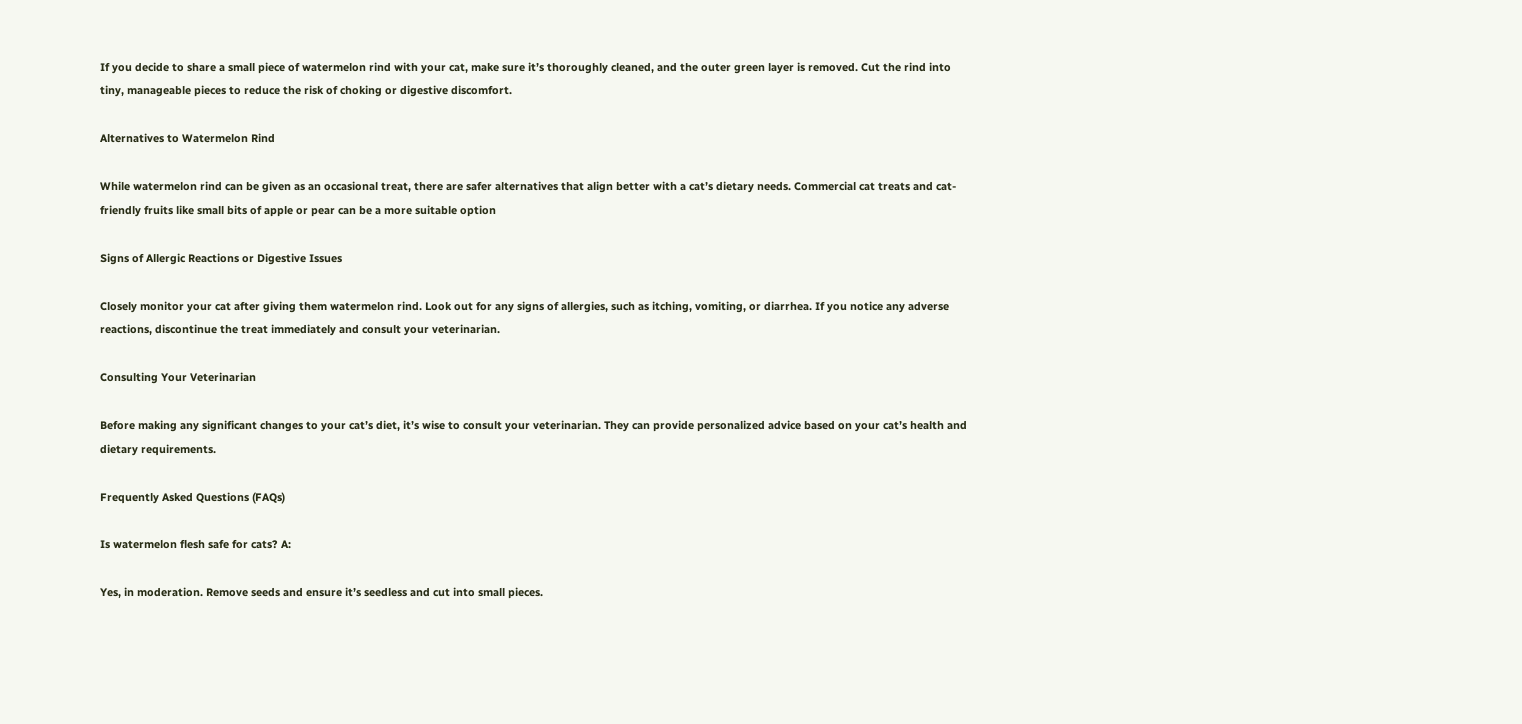If you decide to share a small piece of watermelon rind with your cat, make sure it’s thoroughly cleaned, and the outer green layer is removed. Cut the rind into tiny, manageable pieces to reduce the risk of choking or digestive discomfort.

Alternatives to Watermelon Rind

While watermelon rind can be given as an occasional treat, there are safer alternatives that align better with a cat’s dietary needs. Commercial cat treats and cat-friendly fruits like small bits of apple or pear can be a more suitable option

Signs of Allergic Reactions or Digestive Issues

Closely monitor your cat after giving them watermelon rind. Look out for any signs of allergies, such as itching, vomiting, or diarrhea. If you notice any adverse reactions, discontinue the treat immediately and consult your veterinarian.

Consulting Your Veterinarian

Before making any significant changes to your cat’s diet, it’s wise to consult your veterinarian. They can provide personalized advice based on your cat’s health and dietary requirements.

Frequently Asked Questions (FAQs)

Is watermelon flesh safe for cats? A:

Yes, in moderation. Remove seeds and ensure it’s seedless and cut into small pieces.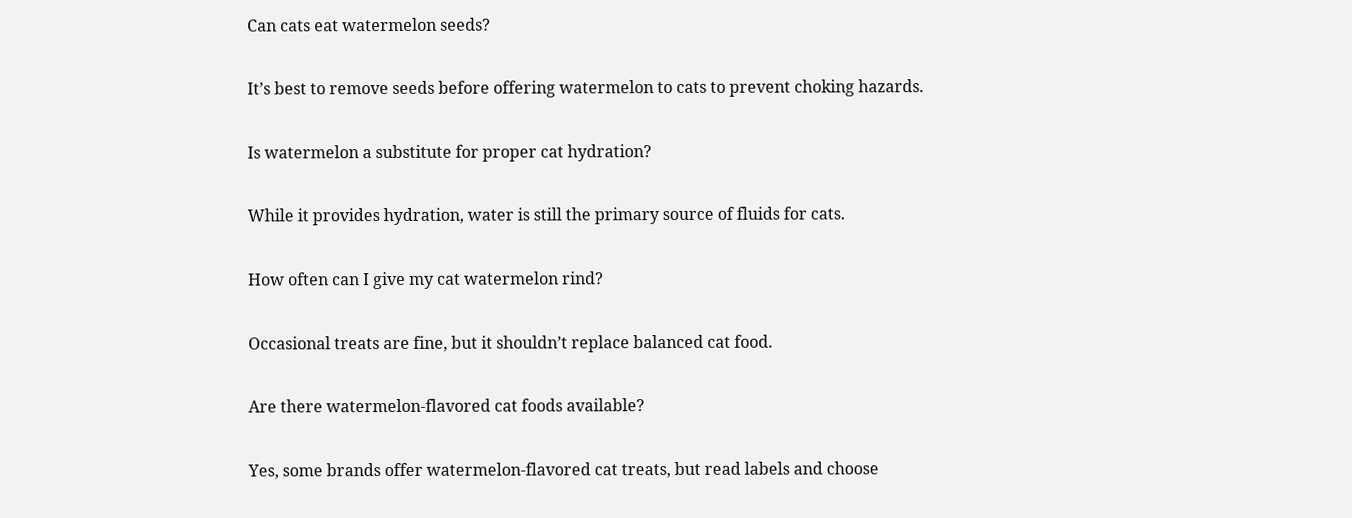Can cats eat watermelon seeds?

It’s best to remove seeds before offering watermelon to cats to prevent choking hazards.

Is watermelon a substitute for proper cat hydration?

While it provides hydration, water is still the primary source of fluids for cats.

How often can I give my cat watermelon rind?

Occasional treats are fine, but it shouldn’t replace balanced cat food.

Are there watermelon-flavored cat foods available?

Yes, some brands offer watermelon-flavored cat treats, but read labels and choose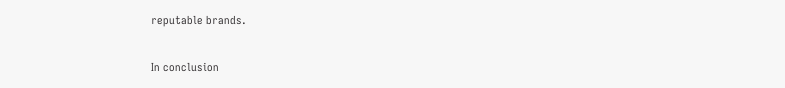reputable brands.

In conclusion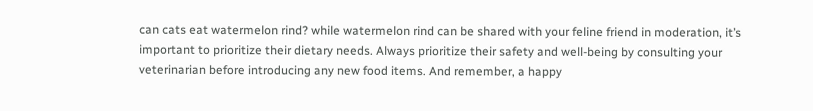can cats eat watermelon rind? while watermelon rind can be shared with your feline friend in moderation, it’s important to prioritize their dietary needs. Always prioritize their safety and well-being by consulting your veterinarian before introducing any new food items. And remember, a happy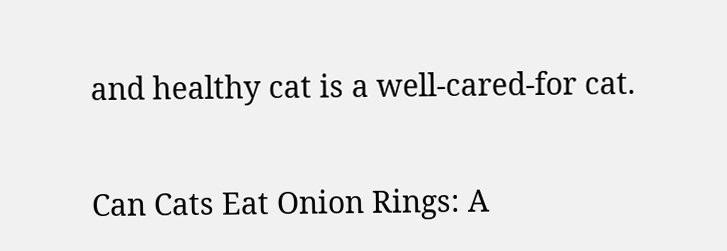and healthy cat is a well-cared-for cat.

Can Cats Eat Onion Rings: A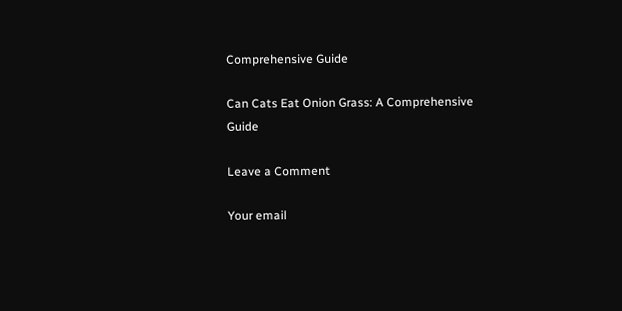Comprehensive Guide

Can Cats Eat Onion Grass: A Comprehensive Guide

Leave a Comment

Your email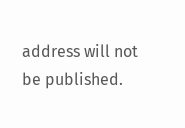address will not be published.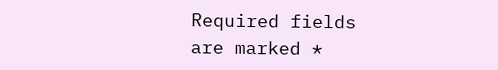Required fields are marked *